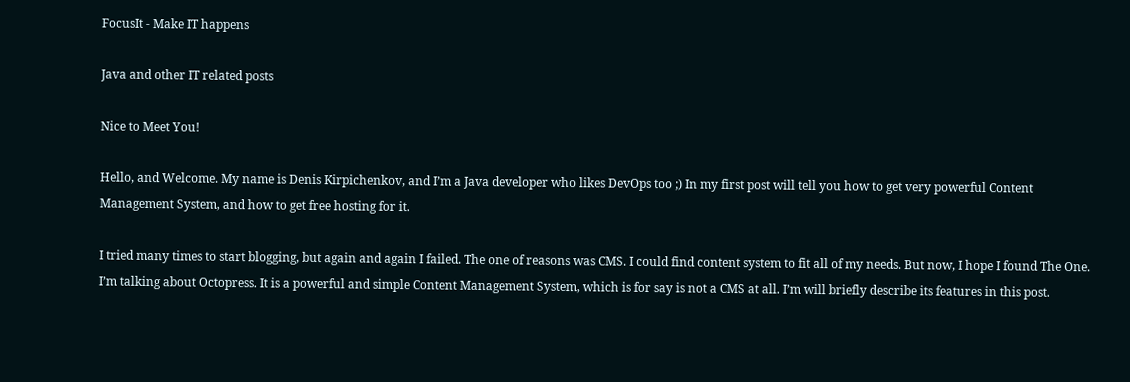FocusIt - Make IT happens

Java and other IT related posts

Nice to Meet You!

Hello, and Welcome. My name is Denis Kirpichenkov, and I’m a Java developer who likes DevOps too ;) In my first post will tell you how to get very powerful Content Management System, and how to get free hosting for it.

I tried many times to start blogging, but again and again I failed. The one of reasons was CMS. I could find content system to fit all of my needs. But now, I hope I found The One. I’m talking about Octopress. It is a powerful and simple Content Management System, which is for say is not a CMS at all. I’m will briefly describe its features in this post.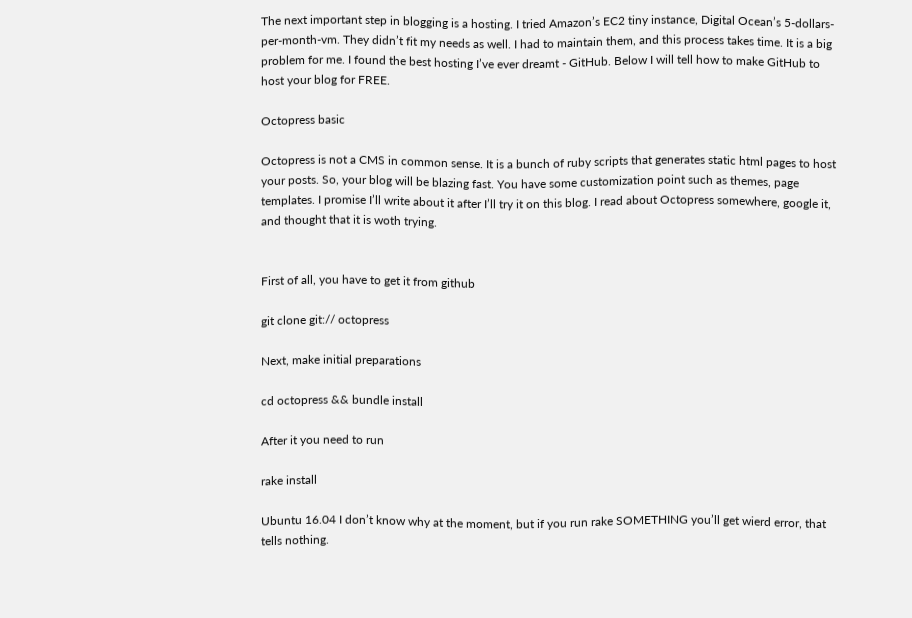The next important step in blogging is a hosting. I tried Amazon’s EC2 tiny instance, Digital Ocean’s 5-dollars-per-month-vm. They didn’t fit my needs as well. I had to maintain them, and this process takes time. It is a big problem for me. I found the best hosting I’ve ever dreamt - GitHub. Below I will tell how to make GitHub to host your blog for FREE.

Octopress basic

Octopress is not a CMS in common sense. It is a bunch of ruby scripts that generates static html pages to host your posts. So, your blog will be blazing fast. You have some customization point such as themes, page templates. I promise I’ll write about it after I’ll try it on this blog. I read about Octopress somewhere, google it, and thought that it is woth trying.


First of all, you have to get it from github

git clone git:// octopress

Next, make initial preparations

cd octopress && bundle install

After it you need to run

rake install

Ubuntu 16.04 I don’t know why at the moment, but if you run rake SOMETHING you’ll get wierd error, that tells nothing.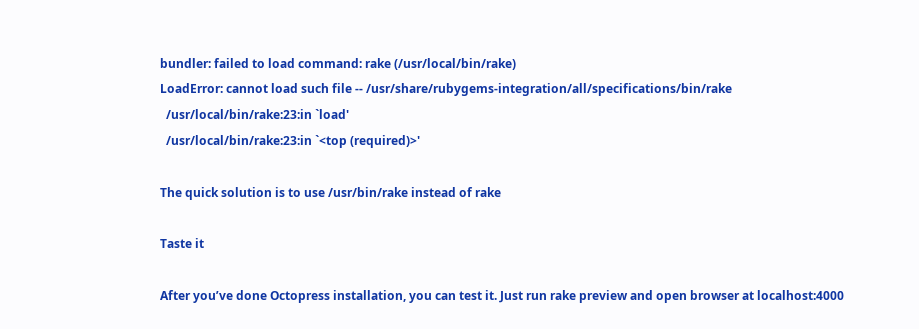bundler: failed to load command: rake (/usr/local/bin/rake)
LoadError: cannot load such file -- /usr/share/rubygems-integration/all/specifications/bin/rake
  /usr/local/bin/rake:23:in `load'
  /usr/local/bin/rake:23:in `<top (required)>'

The quick solution is to use /usr/bin/rake instead of rake

Taste it

After you’ve done Octopress installation, you can test it. Just run rake preview and open browser at localhost:4000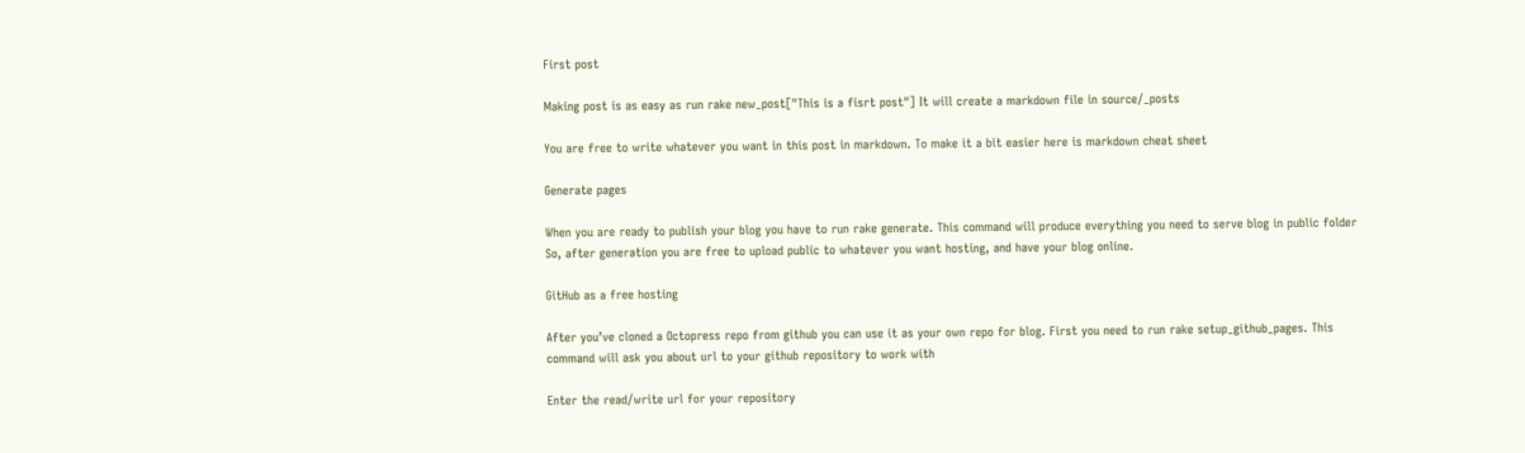First post

Making post is as easy as run rake new_post["This is a fisrt post"] It will create a markdown file in source/_posts

You are free to write whatever you want in this post in markdown. To make it a bit easier here is markdown cheat sheet

Generate pages

When you are ready to publish your blog you have to run rake generate. This command will produce everything you need to serve blog in public folder So, after generation you are free to upload public to whatever you want hosting, and have your blog online.

GitHub as a free hosting

After you’ve cloned a Octopress repo from github you can use it as your own repo for blog. First you need to run rake setup_github_pages. This command will ask you about url to your github repository to work with

Enter the read/write url for your repository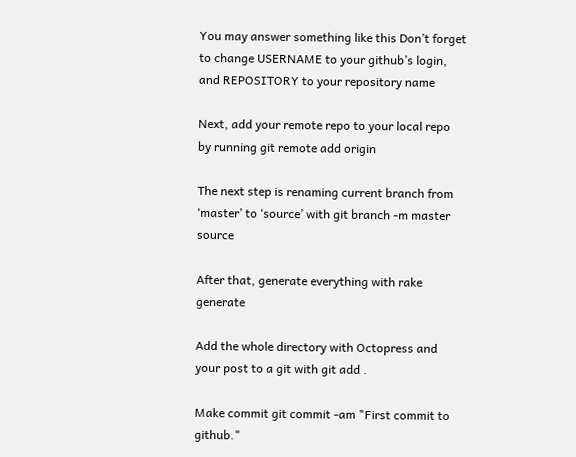You may answer something like this Don’t forget to change USERNAME to your github’s login, and REPOSITORY to your repository name

Next, add your remote repo to your local repo by running git remote add origin

The next step is renaming current branch from ‘master’ to ‘source’ with git branch -m master source

After that, generate everything with rake generate

Add the whole directory with Octopress and your post to a git with git add .

Make commit git commit -am "First commit to github."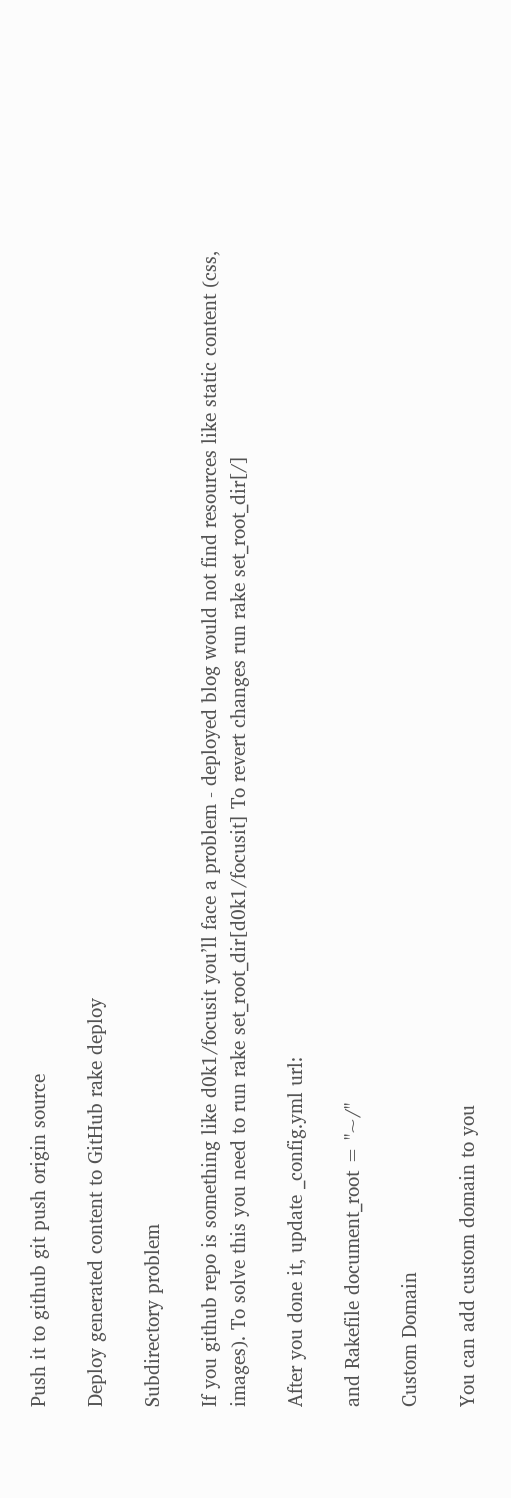Push it to github git push origin source

Deploy generated content to GitHub rake deploy

Subdirectory problem

If you github repo is something like d0k1/focusit you’ll face a problem - deployed blog would not find resources like static content (css, images). To solve this you need to run rake set_root_dir[d0k1/focusit] To revert changes run rake set_root_dir[/]

After you done it, update _config.yml url:

and Rakefile document_root = "~/"

Custom Domain

You can add custom domain to you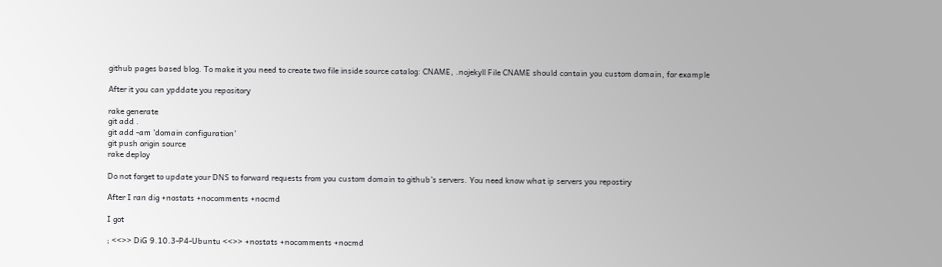github pages based blog. To make it you need to create two file inside source catalog: CNAME, .nojekyll File CNAME should contain you custom domain, for example

After it you can ypddate you repository

rake generate
git add .
git add -am 'domain configuration'
git push origin source
rake deploy

Do not forget to update your DNS to forward requests from you custom domain to github’s servers. You need know what ip servers you repostiry

After I ran dig +nostats +nocomments +nocmd

I got

; <<>> DiG 9.10.3-P4-Ubuntu <<>> +nostats +nocomments +nocmd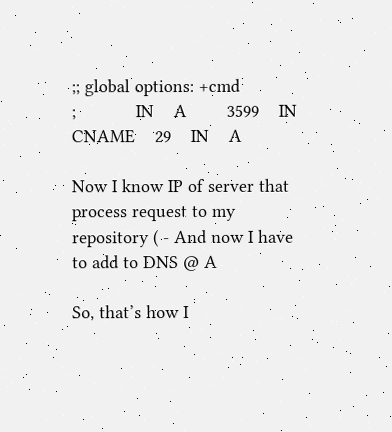;; global options: +cmd
;            IN    A        3599    IN    CNAME    29    IN    A

Now I know IP of server that process request to my repository ( - And now I have to add to DNS @ A

So, that’s how I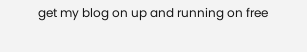get my blog on up and running on free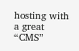hosting with a great “CMS”